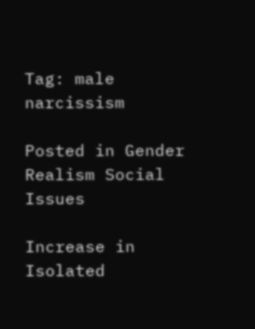Tag: male narcissism

Posted in Gender Realism Social Issues

Increase in Isolated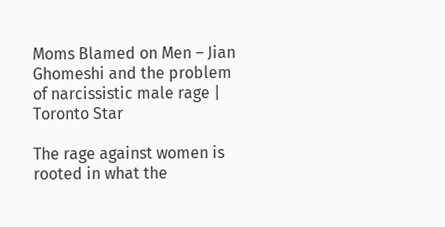Moms Blamed on Men – Jian Ghomeshi and the problem of narcissistic male rage | Toronto Star

The rage against women is rooted in what the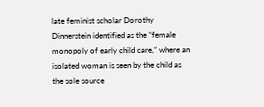late feminist scholar Dorothy Dinnerstein identified as the “female monopoly of early child care,” where an isolated woman is seen by the child as the sole source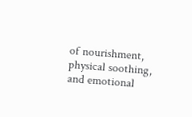of nourishment, physical soothing, and emotional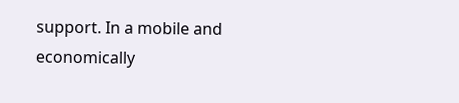support. In a mobile and economically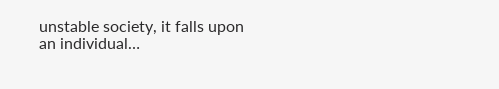unstable society, it falls upon an individual…